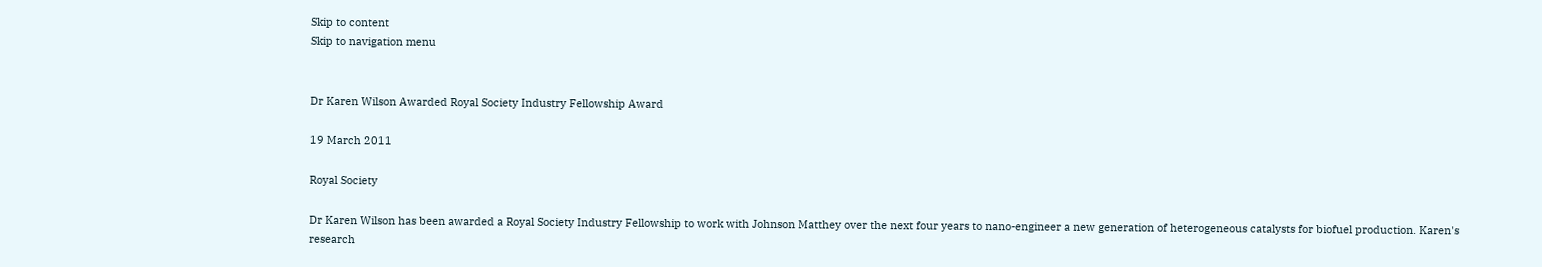Skip to content
Skip to navigation menu


Dr Karen Wilson Awarded Royal Society Industry Fellowship Award

19 March 2011

Royal Society

Dr Karen Wilson has been awarded a Royal Society Industry Fellowship to work with Johnson Matthey over the next four years to nano-engineer a new generation of heterogeneous catalysts for biofuel production. Karen's research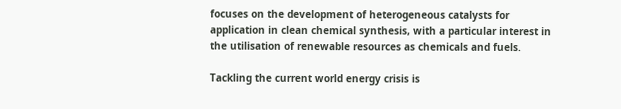focuses on the development of heterogeneous catalysts for application in clean chemical synthesis, with a particular interest in the utilisation of renewable resources as chemicals and fuels.

Tackling the current world energy crisis is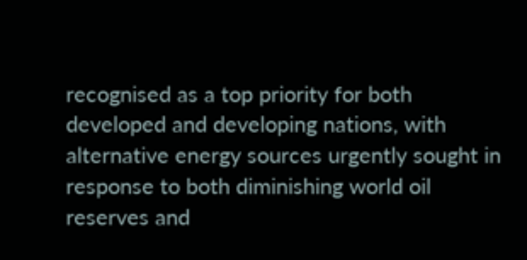recognised as a top priority for both developed and developing nations, with alternative energy sources urgently sought in response to both diminishing world oil reserves and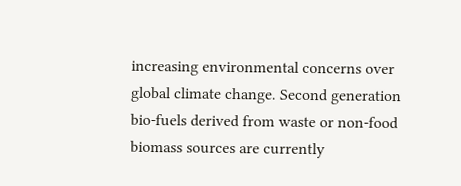increasing environmental concerns over global climate change. Second generation bio-fuels derived from waste or non-food biomass sources are currently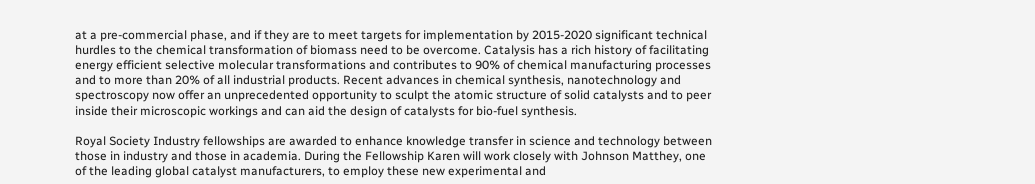at a pre-commercial phase, and if they are to meet targets for implementation by 2015-2020 significant technical hurdles to the chemical transformation of biomass need to be overcome. Catalysis has a rich history of facilitating energy efficient selective molecular transformations and contributes to 90% of chemical manufacturing processes and to more than 20% of all industrial products. Recent advances in chemical synthesis, nanotechnology and spectroscopy now offer an unprecedented opportunity to sculpt the atomic structure of solid catalysts and to peer inside their microscopic workings and can aid the design of catalysts for bio-fuel synthesis.

Royal Society Industry fellowships are awarded to enhance knowledge transfer in science and technology between those in industry and those in academia. During the Fellowship Karen will work closely with Johnson Matthey, one of the leading global catalyst manufacturers, to employ these new experimental and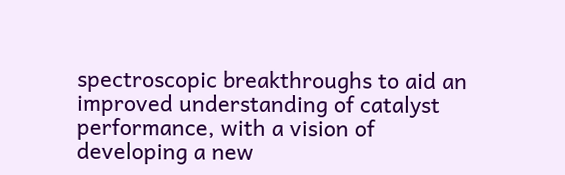spectroscopic breakthroughs to aid an improved understanding of catalyst performance, with a vision of developing a new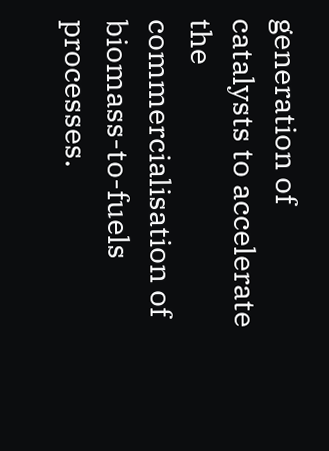generation of catalysts to accelerate the commercialisation of biomass-to-fuels processes.